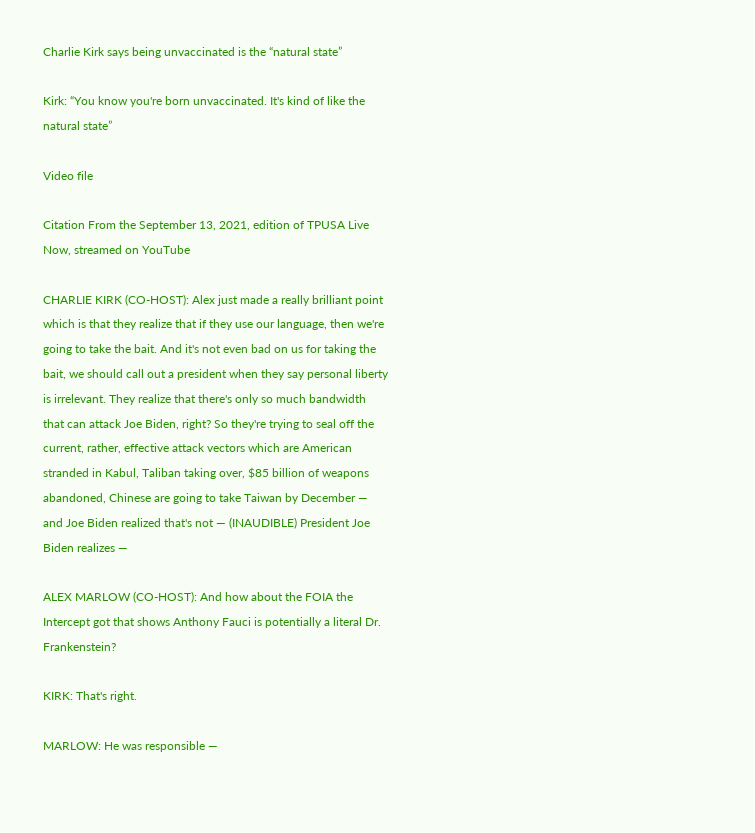Charlie Kirk says being unvaccinated is the “natural state”

Kirk: “You know you're born unvaccinated. It's kind of like the natural state”

Video file

Citation From the September 13, 2021, edition of TPUSA Live Now, streamed on YouTube

CHARLIE KIRK (CO-HOST): Alex just made a really brilliant point which is that they realize that if they use our language, then we're going to take the bait. And it's not even bad on us for taking the bait, we should call out a president when they say personal liberty is irrelevant. They realize that there's only so much bandwidth that can attack Joe Biden, right? So they're trying to seal off the current, rather, effective attack vectors which are American stranded in Kabul, Taliban taking over, $85 billion of weapons abandoned, Chinese are going to take Taiwan by December — and Joe Biden realized that's not — (INAUDIBLE) President Joe Biden realizes —

ALEX MARLOW (CO-HOST): And how about the FOIA the Intercept got that shows Anthony Fauci is potentially a literal Dr. Frankenstein?

KIRK: That's right.

MARLOW: He was responsible —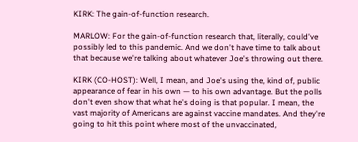KIRK: The gain-of-function research.

MARLOW: For the gain-of-function research that, literally, could've possibly led to this pandemic. And we don't have time to talk about that because we're talking about whatever Joe's throwing out there.

KIRK (CO-HOST): Well, I mean, and Joe's using the, kind of, public appearance of fear in his own — to his own advantage. But the polls don't even show that what he's doing is that popular. I mean, the vast majority of Americans are against vaccine mandates. And they're going to hit this point where most of the unvaccinated,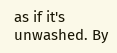as if it's unwashed. By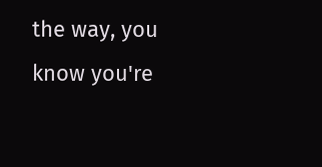the way, you know you're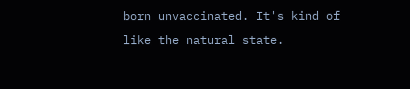born unvaccinated. It's kind of like the natural state.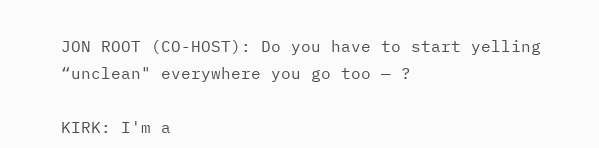JON ROOT (CO-HOST): Do you have to start yelling “unclean" everywhere you go too — ?

KIRK: I'm a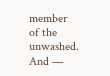member of the unwashed. And —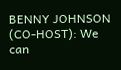BENNY JOHNSON (CO-HOST): We can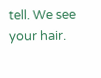tell. We see your hair.